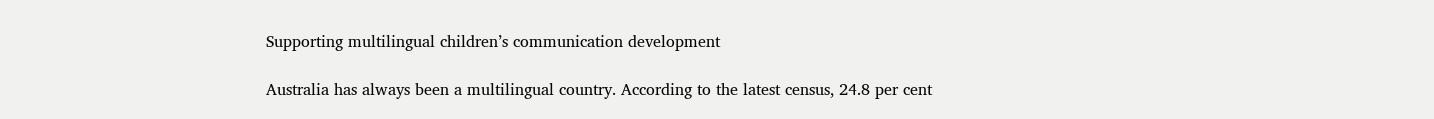Supporting multilingual children’s communication development

Australia has always been a multilingual country. According to the latest census, 24.8 per cent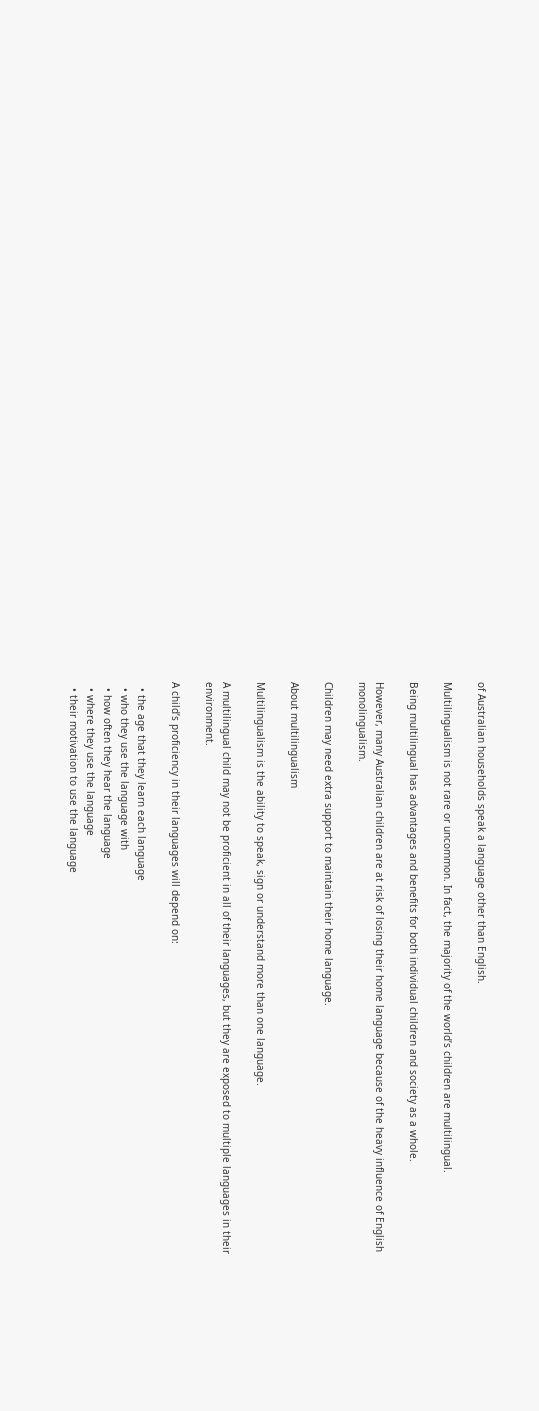of Australian households speak a language other than English.

Multilingualism is not rare or uncommon. In fact, the majority of the world’s children are multilingual.

Being multilingual has advantages and benefits for both individual children and society as a whole.

However, many Australian children are at risk of losing their home language because of the heavy influence of English monolingualism.

Children may need extra support to maintain their home language.

About multilingualism

Multilingualism is the ability to speak, sign or understand more than one language.

A multilingual child may not be proficient in all of their languages, but they are exposed to multiple languages in their environment.

A child’s proficiency in their languages will depend on:

  • the age that they learn each language
  • who they use the language with
  • how often they hear the language
  • where they use the language
  • their motivation to use the language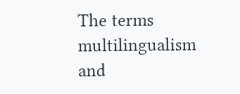The terms multilingualism and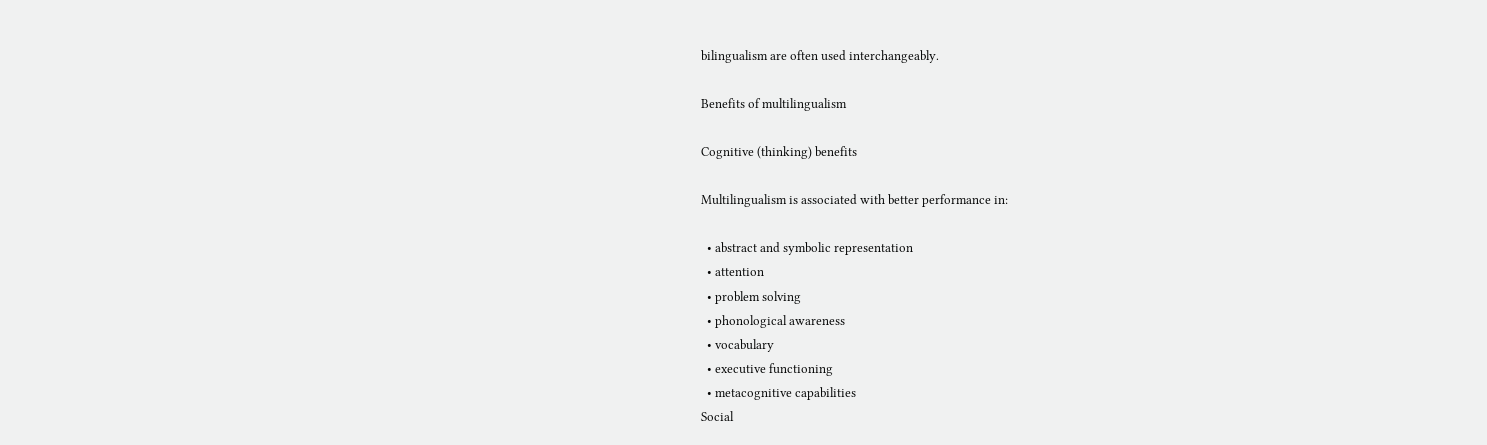bilingualism are often used interchangeably.

Benefits of multilingualism

Cognitive (thinking) benefits

Multilingualism is associated with better performance in:

  • abstract and symbolic representation
  • attention
  • problem solving
  • phonological awareness
  • vocabulary
  • executive functioning
  • metacognitive capabilities
Social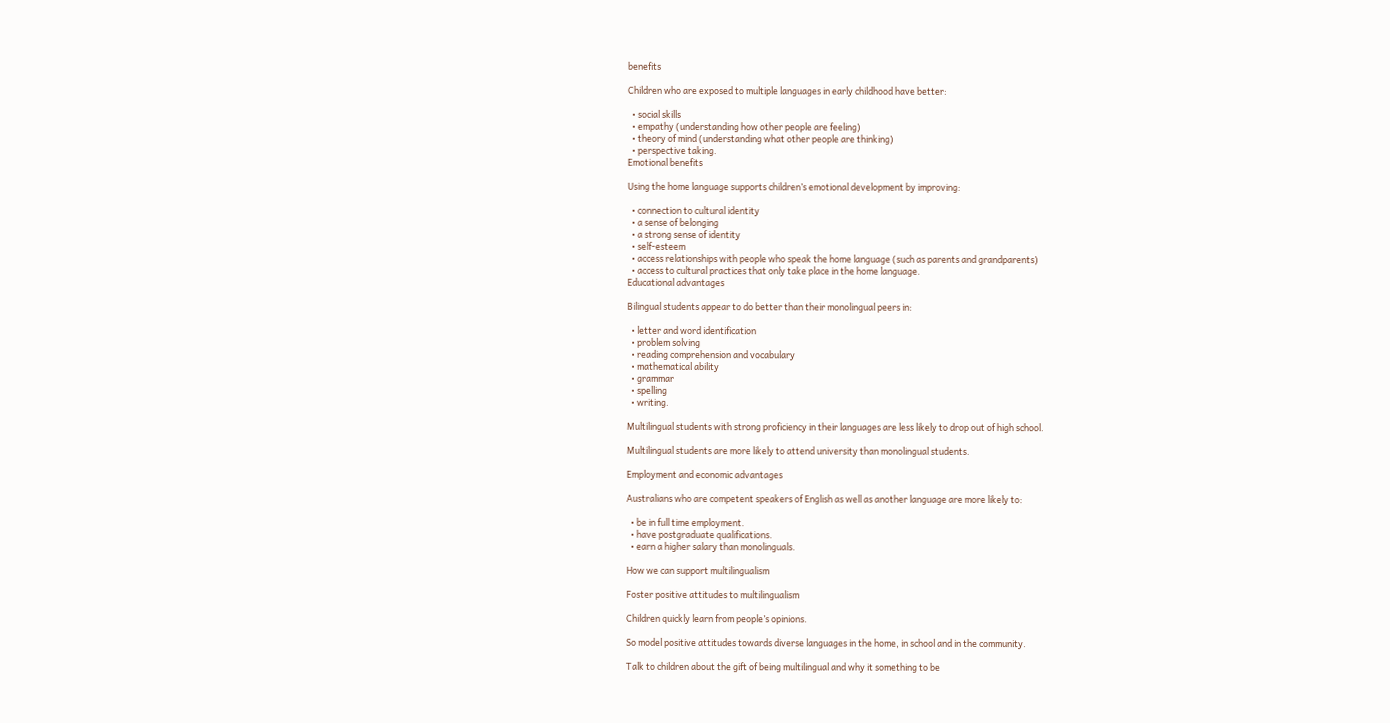benefits

Children who are exposed to multiple languages in early childhood have better:

  • social skills
  • empathy (understanding how other people are feeling)
  • theory of mind (understanding what other people are thinking)
  • perspective taking.
Emotional benefits

Using the home language supports children’s emotional development by improving:

  • connection to cultural identity
  • a sense of belonging
  • a strong sense of identity
  • self-esteem
  • access relationships with people who speak the home language (such as parents and grandparents)
  • access to cultural practices that only take place in the home language.
Educational advantages

Bilingual students appear to do better than their monolingual peers in:

  • letter and word identification
  • problem solving
  • reading comprehension and vocabulary
  • mathematical ability
  • grammar
  • spelling
  • writing.

Multilingual students with strong proficiency in their languages are less likely to drop out of high school.

Multilingual students are more likely to attend university than monolingual students.

Employment and economic advantages

Australians who are competent speakers of English as well as another language are more likely to:

  • be in full time employment.
  • have postgraduate qualifications.
  • earn a higher salary than monolinguals.

How we can support multilingualism

Foster positive attitudes to multilingualism

Children quickly learn from people’s opinions.

So model positive attitudes towards diverse languages in the home, in school and in the community.

Talk to children about the gift of being multilingual and why it something to be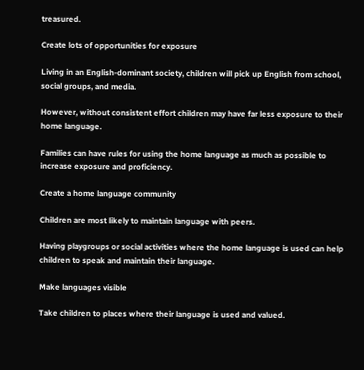treasured.

Create lots of opportunities for exposure

Living in an English-dominant society, children will pick up English from school, social groups, and media.

However, without consistent effort children may have far less exposure to their home language.

Families can have rules for using the home language as much as possible to increase exposure and proficiency.

Create a home language community

Children are most likely to maintain language with peers.

Having playgroups or social activities where the home language is used can help children to speak and maintain their language.

Make languages visible

Take children to places where their language is used and valued.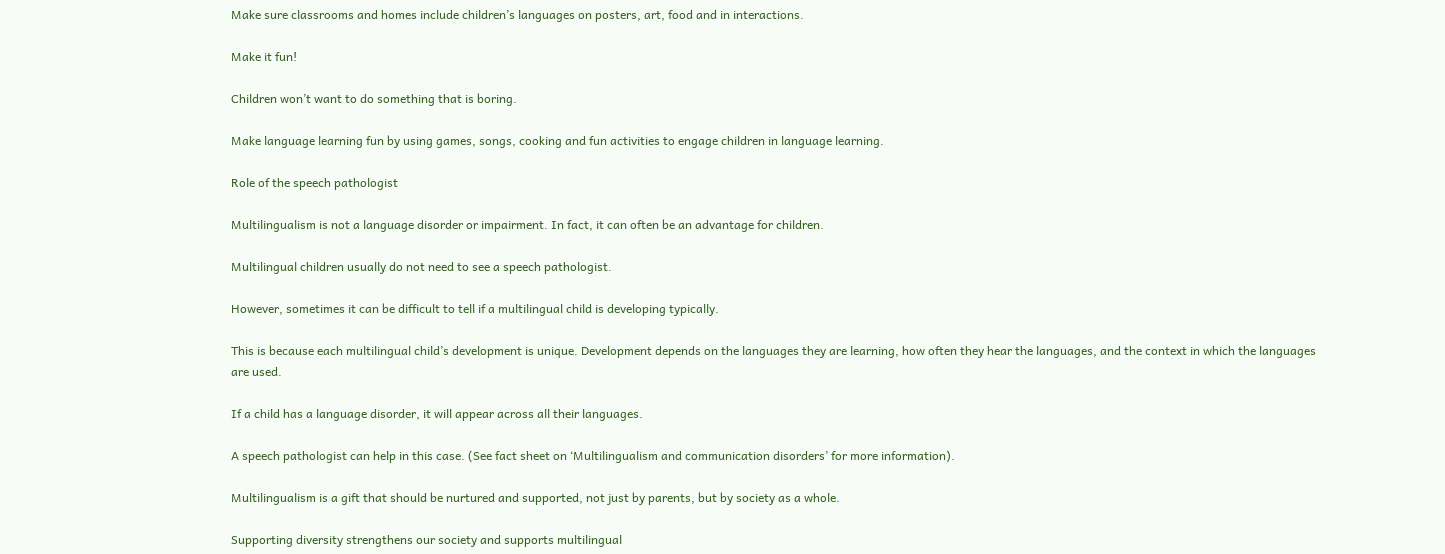Make sure classrooms and homes include children’s languages on posters, art, food and in interactions.

Make it fun!

Children won’t want to do something that is boring.

Make language learning fun by using games, songs, cooking and fun activities to engage children in language learning.

Role of the speech pathologist

Multilingualism is not a language disorder or impairment. In fact, it can often be an advantage for children.

Multilingual children usually do not need to see a speech pathologist.

However, sometimes it can be difficult to tell if a multilingual child is developing typically.

This is because each multilingual child’s development is unique. Development depends on the languages they are learning, how often they hear the languages, and the context in which the languages are used.

If a child has a language disorder, it will appear across all their languages.

A speech pathologist can help in this case. (See fact sheet on ‘Multilingualism and communication disorders’ for more information).

Multilingualism is a gift that should be nurtured and supported, not just by parents, but by society as a whole.

Supporting diversity strengthens our society and supports multilingual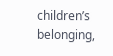children’s belonging,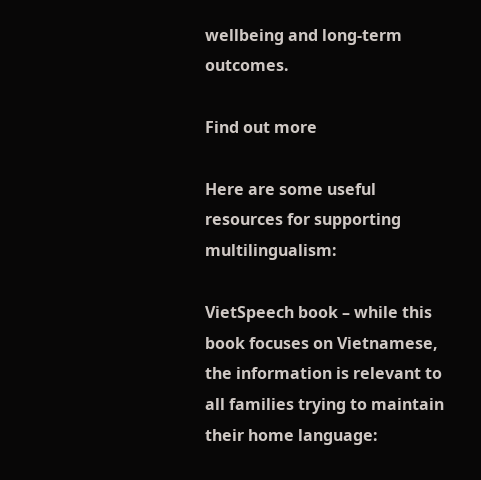wellbeing and long-term outcomes.

Find out more

Here are some useful resources for supporting multilingualism:

VietSpeech book – while this book focuses on Vietnamese, the information is relevant to all families trying to maintain their home language: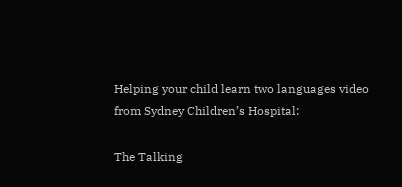Helping your child learn two languages video from Sydney Children’s Hospital:

The Talking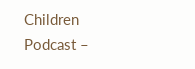Children Podcast –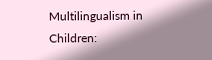Multilingualism in Children: